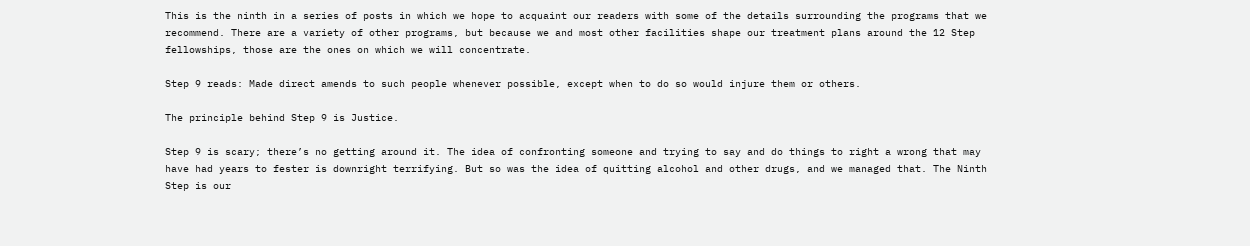This is the ninth in a series of posts in which we hope to acquaint our readers with some of the details surrounding the programs that we recommend. There are a variety of other programs, but because we and most other facilities shape our treatment plans around the 12 Step fellowships, those are the ones on which we will concentrate.

Step 9 reads: Made direct amends to such people whenever possible, except when to do so would injure them or others.

The principle behind Step 9 is Justice.

Step 9 is scary; there’s no getting around it. The idea of confronting someone and trying to say and do things to right a wrong that may have had years to fester is downright terrifying. But so was the idea of quitting alcohol and other drugs, and we managed that. The Ninth Step is our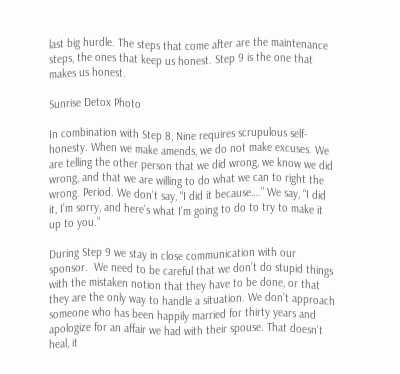last big hurdle. The steps that come after are the maintenance steps, the ones that keep us honest. Step 9 is the one that makes us honest.

Sunrise Detox Photo

In combination with Step 8, Nine requires scrupulous self-honesty. When we make amends, we do not make excuses. We are telling the other person that we did wrong, we know we did wrong, and that we are willing to do what we can to right the wrong. Period. We don’t say, “I did it because….” We say, “I did it, I’m sorry, and here’s what I’m going to do to try to make it up to you.”

During Step 9 we stay in close communication with our sponsor.  We need to be careful that we don’t do stupid things with the mistaken notion that they have to be done, or that they are the only way to handle a situation. We don’t approach someone who has been happily married for thirty years and apologize for an affair we had with their spouse. That doesn’t heal, it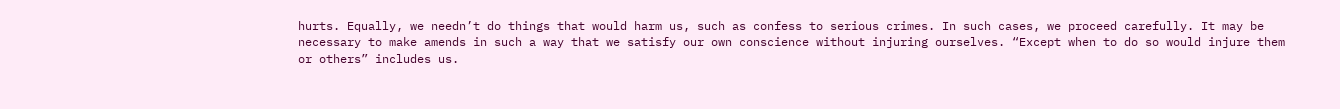hurts. Equally, we needn’t do things that would harm us, such as confess to serious crimes. In such cases, we proceed carefully. It may be necessary to make amends in such a way that we satisfy our own conscience without injuring ourselves. “Except when to do so would injure them or others” includes us.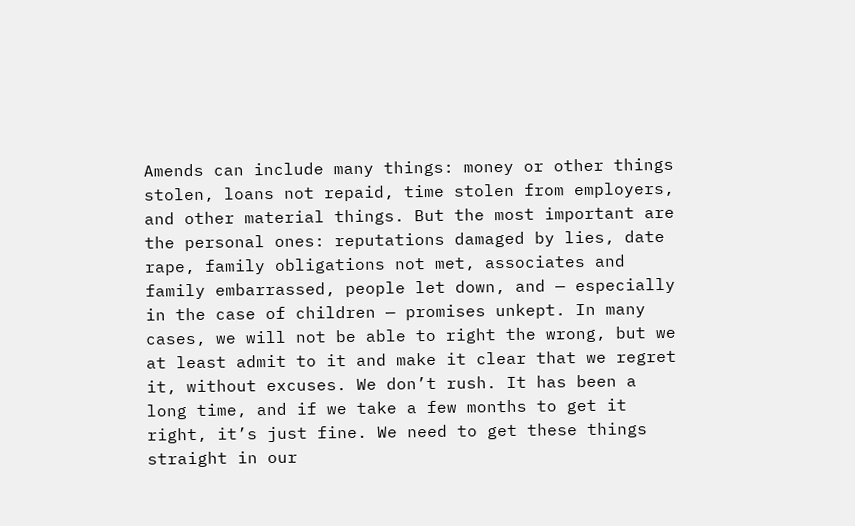Amends can include many things: money or other things stolen, loans not repaid, time stolen from employers, and other material things. But the most important are the personal ones: reputations damaged by lies, date rape, family obligations not met, associates and family embarrassed, people let down, and — especially in the case of children — promises unkept. In many cases, we will not be able to right the wrong, but we at least admit to it and make it clear that we regret it, without excuses. We don’t rush. It has been a long time, and if we take a few months to get it right, it’s just fine. We need to get these things straight in our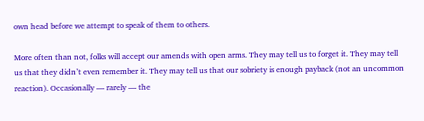own head before we attempt to speak of them to others.

More often than not, folks will accept our amends with open arms. They may tell us to forget it. They may tell us that they didn’t even remember it. They may tell us that our sobriety is enough payback (not an uncommon reaction). Occasionally — rarely — the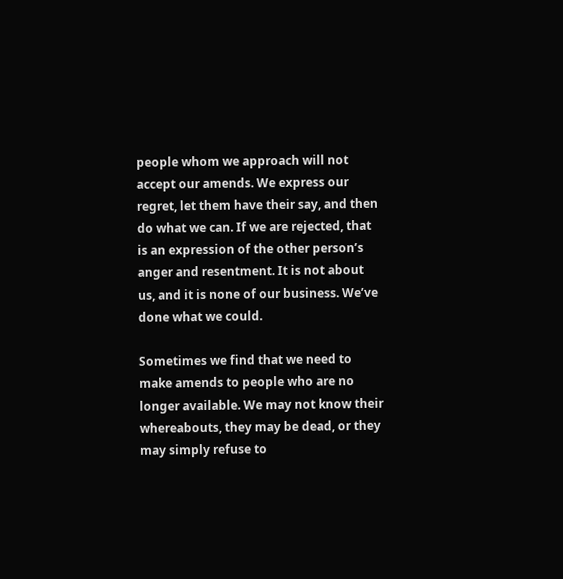people whom we approach will not accept our amends. We express our regret, let them have their say, and then do what we can. If we are rejected, that is an expression of the other person’s anger and resentment. It is not about us, and it is none of our business. We’ve done what we could.

Sometimes we find that we need to make amends to people who are no longer available. We may not know their whereabouts, they may be dead, or they may simply refuse to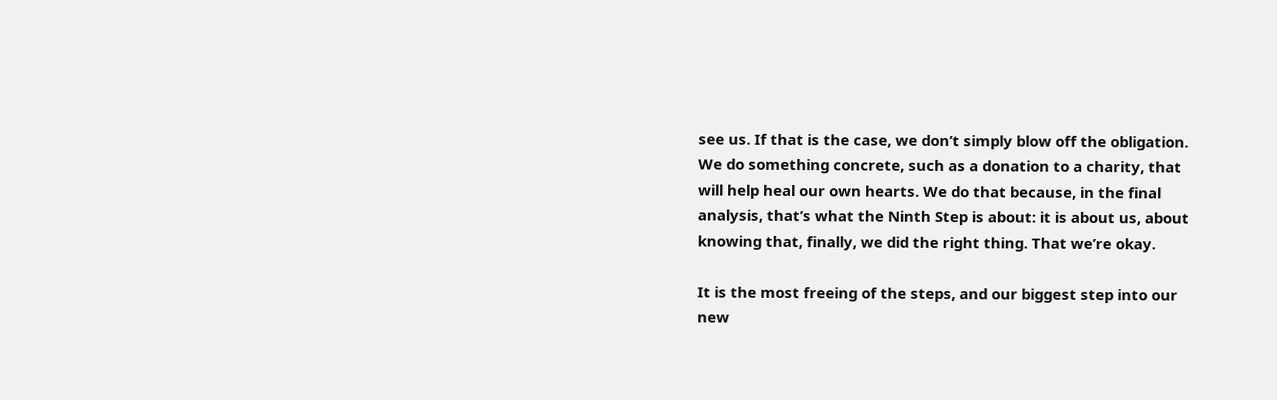see us. If that is the case, we don’t simply blow off the obligation. We do something concrete, such as a donation to a charity, that will help heal our own hearts. We do that because, in the final analysis, that’s what the Ninth Step is about: it is about us, about knowing that, finally, we did the right thing. That we’re okay.

It is the most freeing of the steps, and our biggest step into our new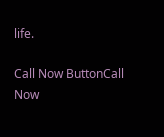life.

Call Now ButtonCall Now